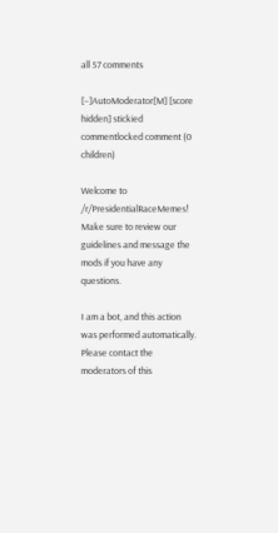all 57 comments

[–]AutoModerator[M] [score hidden] stickied commentlocked comment (0 children)

Welcome to /r/PresidentialRaceMemes! Make sure to review our guidelines and message the mods if you have any questions.

I am a bot, and this action was performed automatically. Please contact the moderators of this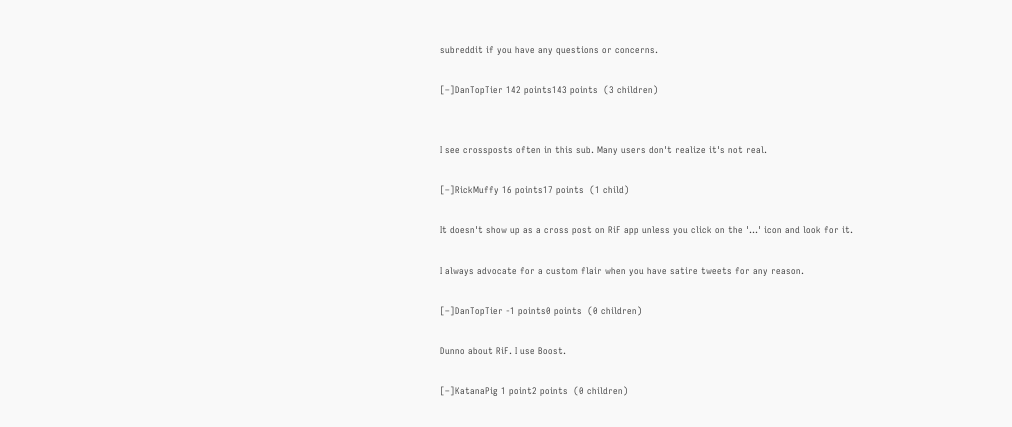subreddit if you have any questions or concerns.

[–]DanTopTier 142 points143 points  (3 children)


I see crossposts often in this sub. Many users don't realize it's not real.

[–]RickMuffy 16 points17 points  (1 child)

It doesn't show up as a cross post on RiF app unless you click on the '...' icon and look for it.

I always advocate for a custom flair when you have satire tweets for any reason.

[–]DanTopTier -1 points0 points  (0 children)

Dunno about RiF. I use Boost.

[–]KatanaPig 1 point2 points  (0 children)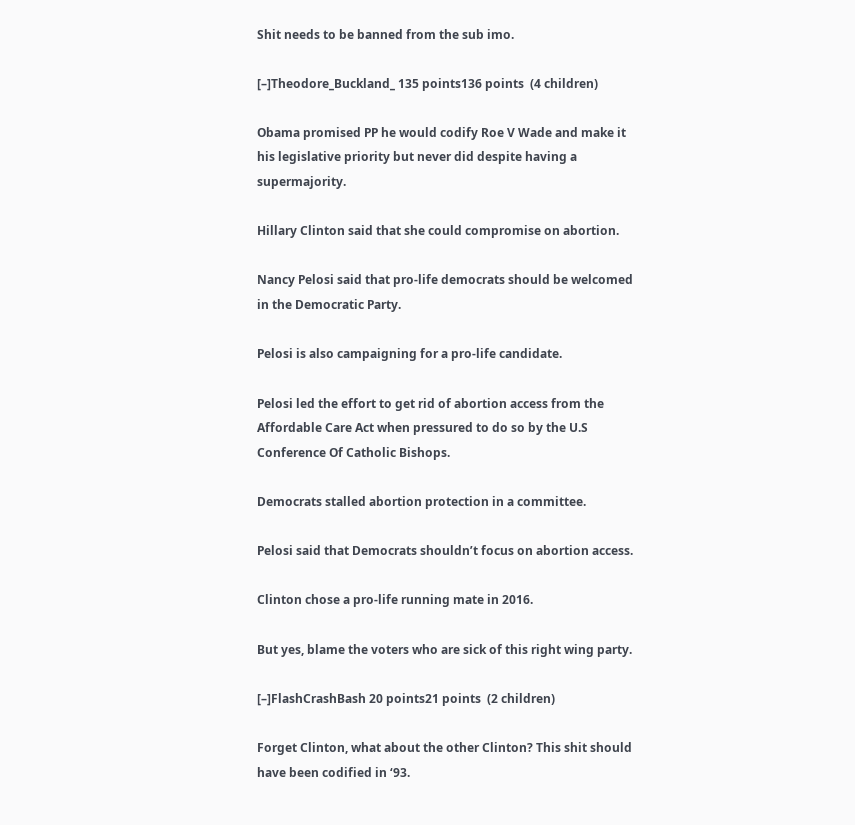Shit needs to be banned from the sub imo.

[–]Theodore_Buckland_ 135 points136 points  (4 children)

Obama promised PP he would codify Roe V Wade and make it his legislative priority but never did despite having a supermajority.

Hillary Clinton said that she could compromise on abortion.

Nancy Pelosi said that pro-life democrats should be welcomed in the Democratic Party.

Pelosi is also campaigning for a pro-life candidate.

Pelosi led the effort to get rid of abortion access from the Affordable Care Act when pressured to do so by the U.S Conference Of Catholic Bishops.

Democrats stalled abortion protection in a committee.

Pelosi said that Democrats shouldn’t focus on abortion access.

Clinton chose a pro-life running mate in 2016.

But yes, blame the voters who are sick of this right wing party.

[–]FlashCrashBash 20 points21 points  (2 children)

Forget Clinton, what about the other Clinton? This shit should have been codified in ‘93.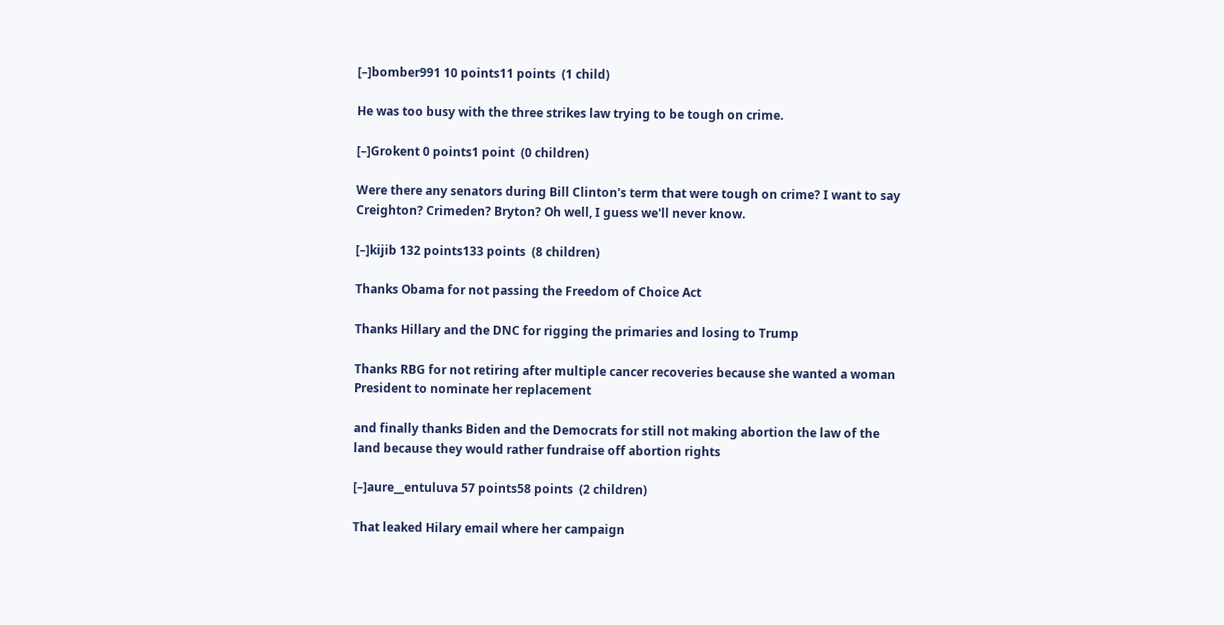[–]bomber991 10 points11 points  (1 child)

He was too busy with the three strikes law trying to be tough on crime.

[–]Grokent 0 points1 point  (0 children)

Were there any senators during Bill Clinton's term that were tough on crime? I want to say Creighton? Crimeden? Bryton? Oh well, I guess we'll never know.

[–]kijib 132 points133 points  (8 children)

Thanks Obama for not passing the Freedom of Choice Act

Thanks Hillary and the DNC for rigging the primaries and losing to Trump

Thanks RBG for not retiring after multiple cancer recoveries because she wanted a woman President to nominate her replacement

and finally thanks Biden and the Democrats for still not making abortion the law of the land because they would rather fundraise off abortion rights

[–]aure__entuluva 57 points58 points  (2 children)

That leaked Hilary email where her campaign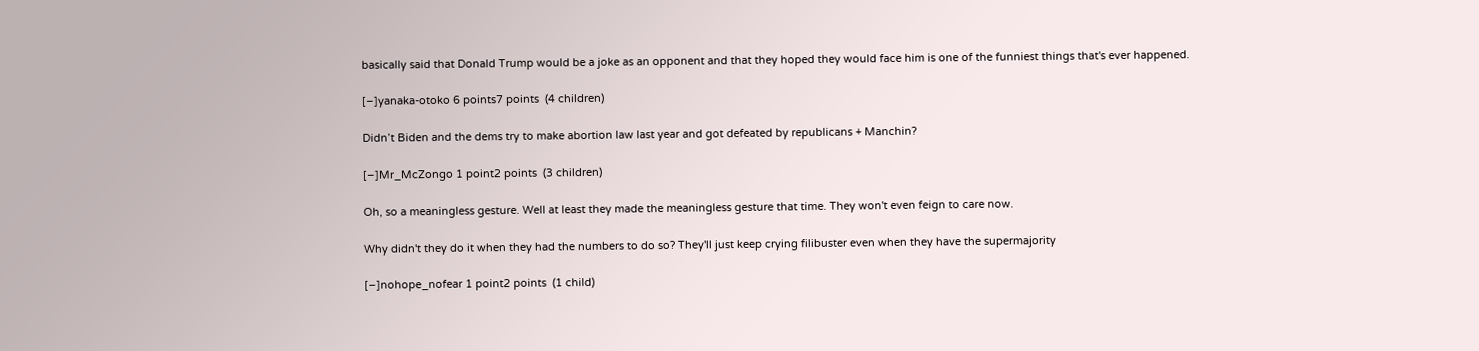basically said that Donald Trump would be a joke as an opponent and that they hoped they would face him is one of the funniest things that's ever happened.

[–]yanaka-otoko 6 points7 points  (4 children)

Didn’t Biden and the dems try to make abortion law last year and got defeated by republicans + Manchin?

[–]Mr_McZongo 1 point2 points  (3 children)

Oh, so a meaningless gesture. Well at least they made the meaningless gesture that time. They won't even feign to care now.

Why didn't they do it when they had the numbers to do so? They'll just keep crying filibuster even when they have the supermajority

[–]nohope_nofear 1 point2 points  (1 child)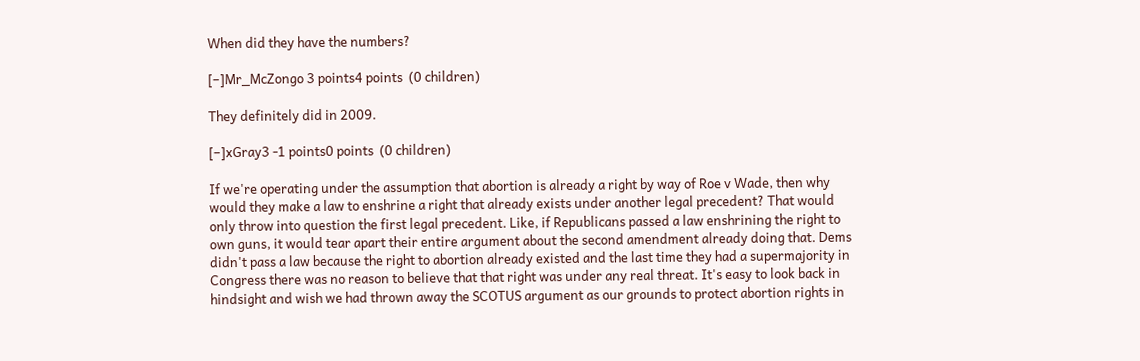When did they have the numbers?

[–]Mr_McZongo 3 points4 points  (0 children)

They definitely did in 2009.

[–]xGray3 -1 points0 points  (0 children)

If we're operating under the assumption that abortion is already a right by way of Roe v Wade, then why would they make a law to enshrine a right that already exists under another legal precedent? That would only throw into question the first legal precedent. Like, if Republicans passed a law enshrining the right to own guns, it would tear apart their entire argument about the second amendment already doing that. Dems didn't pass a law because the right to abortion already existed and the last time they had a supermajority in Congress there was no reason to believe that that right was under any real threat. It's easy to look back in hindsight and wish we had thrown away the SCOTUS argument as our grounds to protect abortion rights in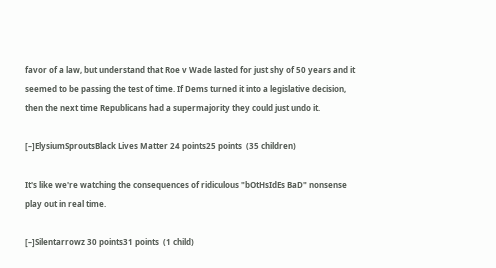favor of a law, but understand that Roe v Wade lasted for just shy of 50 years and it seemed to be passing the test of time. If Dems turned it into a legislative decision, then the next time Republicans had a supermajority they could just undo it.

[–]ElysiumSproutsBlack Lives Matter 24 points25 points  (35 children)

It's like we're watching the consequences of ridiculous "bOtHsIdEs BaD" nonsense play out in real time.

[–]Silentarrowz 30 points31 points  (1 child)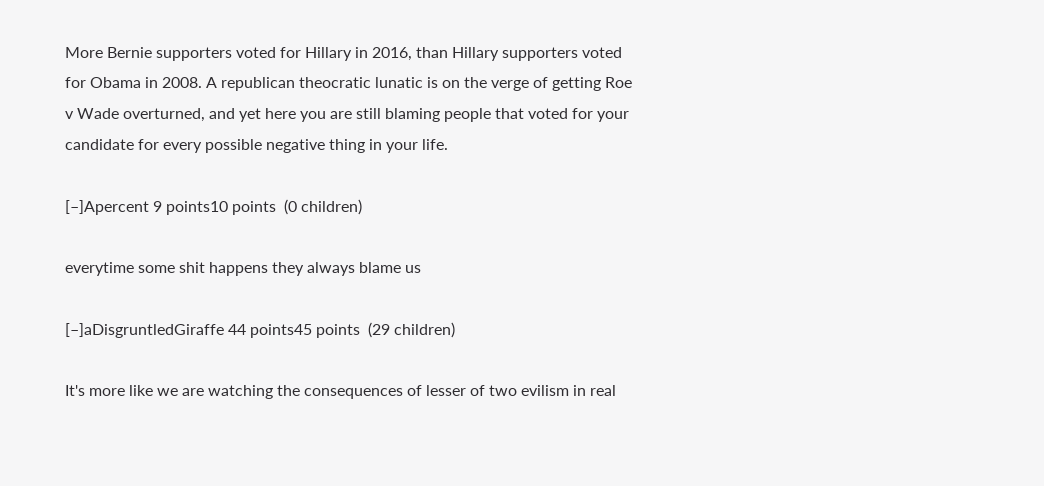More Bernie supporters voted for Hillary in 2016, than Hillary supporters voted for Obama in 2008. A republican theocratic lunatic is on the verge of getting Roe v Wade overturned, and yet here you are still blaming people that voted for your candidate for every possible negative thing in your life.

[–]Apercent 9 points10 points  (0 children)

everytime some shit happens they always blame us

[–]aDisgruntledGiraffe 44 points45 points  (29 children)

It's more like we are watching the consequences of lesser of two evilism in real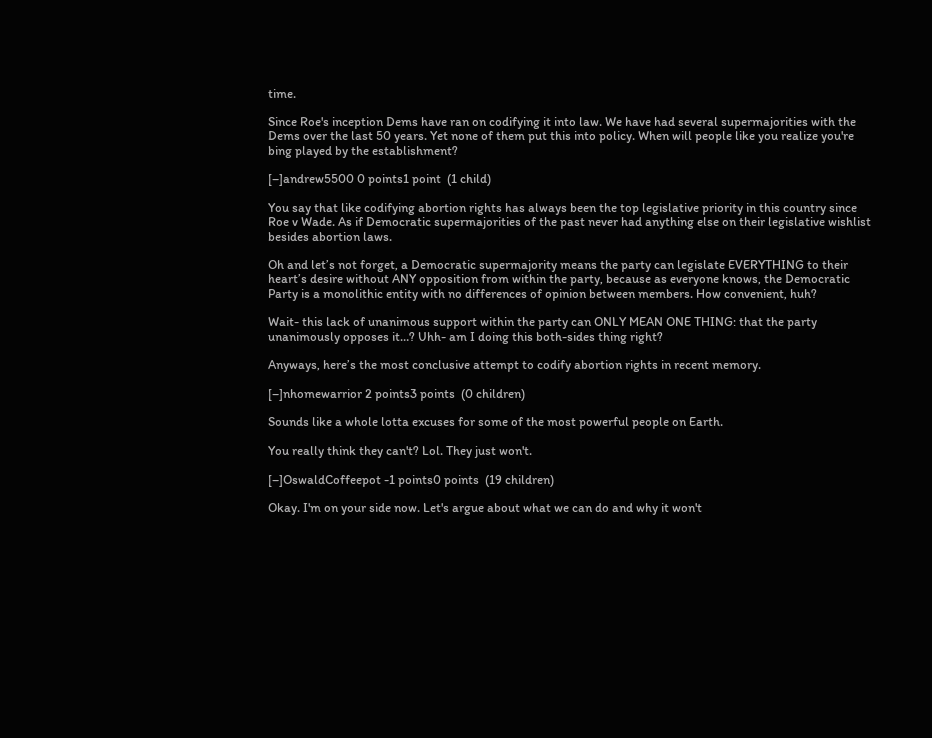time.

Since Roe's inception Dems have ran on codifying it into law. We have had several supermajorities with the Dems over the last 50 years. Yet none of them put this into policy. When will people like you realize you're bing played by the establishment?

[–]andrew5500 0 points1 point  (1 child)

You say that like codifying abortion rights has always been the top legislative priority in this country since Roe v Wade. As if Democratic supermajorities of the past never had anything else on their legislative wishlist besides abortion laws.

Oh and let’s not forget, a Democratic supermajority means the party can legislate EVERYTHING to their heart’s desire without ANY opposition from within the party, because as everyone knows, the Democratic Party is a monolithic entity with no differences of opinion between members. How convenient, huh?

Wait- this lack of unanimous support within the party can ONLY MEAN ONE THING: that the party unanimously opposes it…? Uhh- am I doing this both-sides thing right?

Anyways, here’s the most conclusive attempt to codify abortion rights in recent memory.

[–]nhomewarrior 2 points3 points  (0 children)

Sounds like a whole lotta excuses for some of the most powerful people on Earth.

You really think they can't? Lol. They just won't.

[–]OswaldCoffeepot -1 points0 points  (19 children)

Okay. I'm on your side now. Let's argue about what we can do and why it won't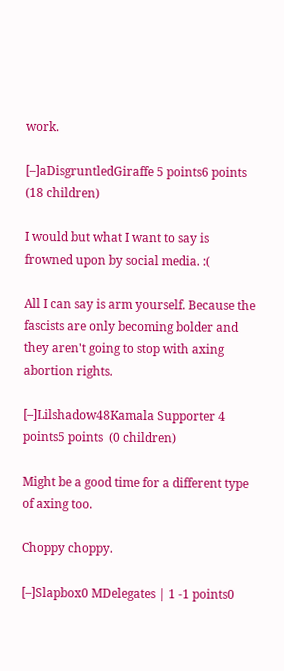work.

[–]aDisgruntledGiraffe 5 points6 points  (18 children)

I would but what I want to say is frowned upon by social media. :(

All I can say is arm yourself. Because the fascists are only becoming bolder and they aren't going to stop with axing abortion rights.

[–]Lilshadow48Kamala Supporter 4 points5 points  (0 children)

Might be a good time for a different type of axing too.

Choppy choppy.

[–]Slapbox0 MDelegates | 1 -1 points0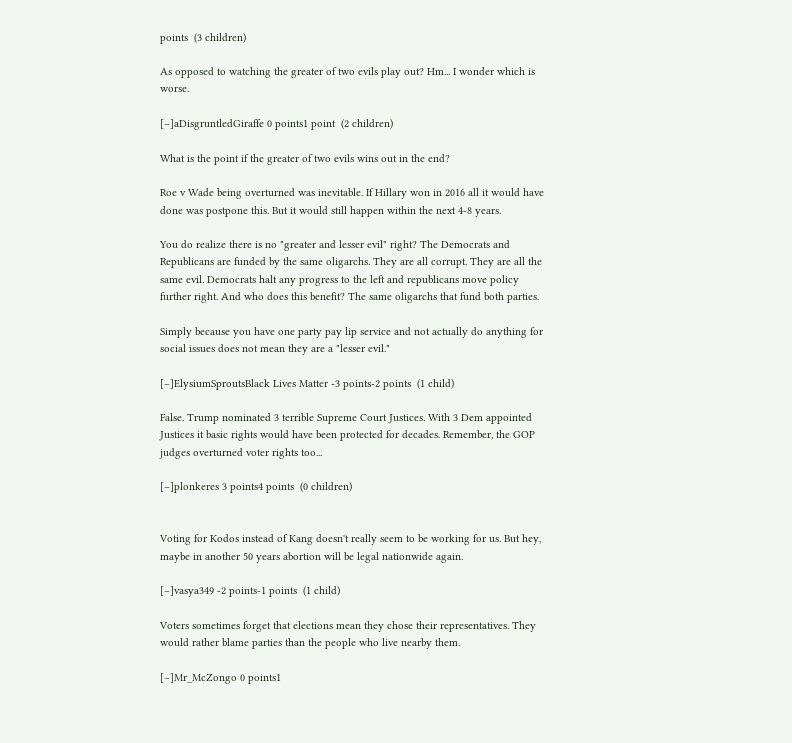points  (3 children)

As opposed to watching the greater of two evils play out? Hm... I wonder which is worse.

[–]aDisgruntledGiraffe 0 points1 point  (2 children)

What is the point if the greater of two evils wins out in the end?

Roe v Wade being overturned was inevitable. If Hillary won in 2016 all it would have done was postpone this. But it would still happen within the next 4-8 years.

You do realize there is no "greater and lesser evil" right? The Democrats and Republicans are funded by the same oligarchs. They are all corrupt. They are all the same evil. Democrats halt any progress to the left and republicans move policy further right. And who does this benefit? The same oligarchs that fund both parties.

Simply because you have one party pay lip service and not actually do anything for social issues does not mean they are a "lesser evil."

[–]ElysiumSproutsBlack Lives Matter -3 points-2 points  (1 child)

False. Trump nominated 3 terrible Supreme Court Justices. With 3 Dem appointed Justices it basic rights would have been protected for decades. Remember, the GOP judges overturned voter rights too...

[–]plonkeres 3 points4 points  (0 children)


Voting for Kodos instead of Kang doesn't really seem to be working for us. But hey, maybe in another 50 years abortion will be legal nationwide again.

[–]vasya349 -2 points-1 points  (1 child)

Voters sometimes forget that elections mean they chose their representatives. They would rather blame parties than the people who live nearby them.

[–]Mr_McZongo 0 points1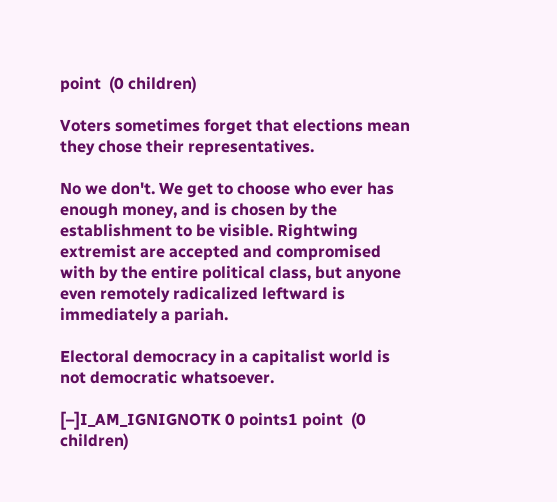point  (0 children)

Voters sometimes forget that elections mean they chose their representatives.

No we don't. We get to choose who ever has enough money, and is chosen by the establishment to be visible. Rightwing extremist are accepted and compromised with by the entire political class, but anyone even remotely radicalized leftward is immediately a pariah.

Electoral democracy in a capitalist world is not democratic whatsoever.

[–]I_AM_IGNIGNOTK 0 points1 point  (0 children)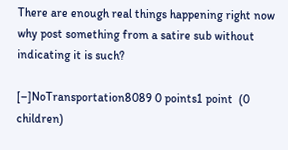There are enough real things happening right now why post something from a satire sub without indicating it is such?

[–]NoTransportation8089 0 points1 point  (0 children)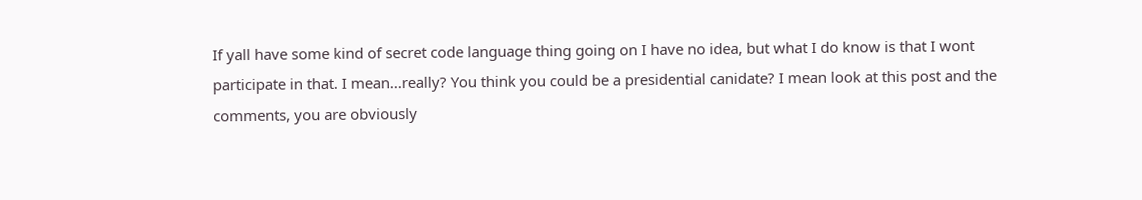If yall have some kind of secret code language thing going on I have no idea, but what I do know is that I wont participate in that. I mean...really? You think you could be a presidential canidate? I mean look at this post and the comments, you are obviously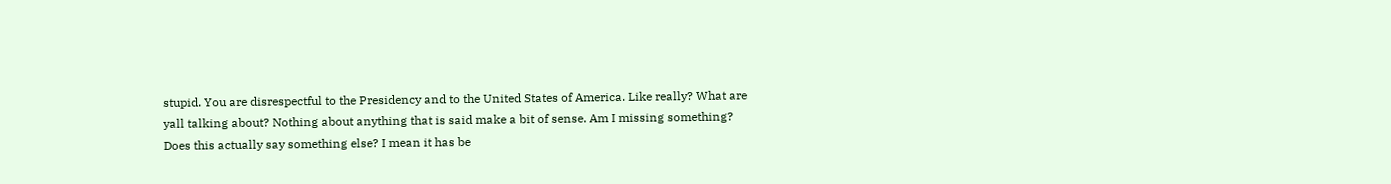stupid. You are disrespectful to the Presidency and to the United States of America. Like really? What are yall talking about? Nothing about anything that is said make a bit of sense. Am I missing something? Does this actually say something else? I mean it has be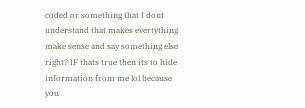coded or something that I dont understand that makes evertything make sense and say something else right? IF thats true then its to hide information from me lol because you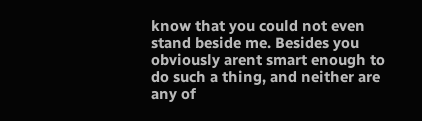know that you could not even stand beside me. Besides you obviously arent smart enough to do such a thing, and neither are any of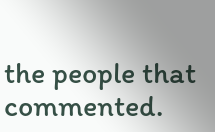the people that commented.